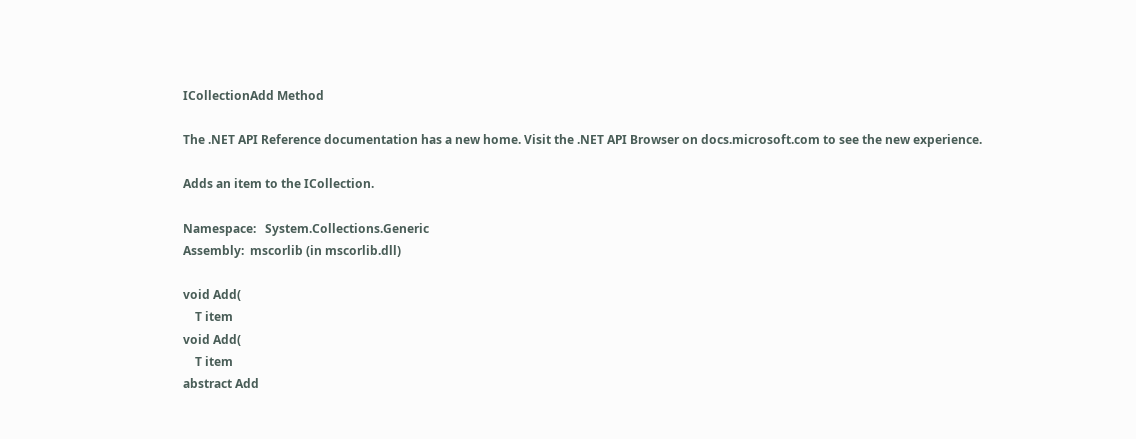ICollectionAdd Method

The .NET API Reference documentation has a new home. Visit the .NET API Browser on docs.microsoft.com to see the new experience.

Adds an item to the ICollection.

Namespace:   System.Collections.Generic
Assembly:  mscorlib (in mscorlib.dll)

void Add(
    T item
void Add(
    T item
abstract Add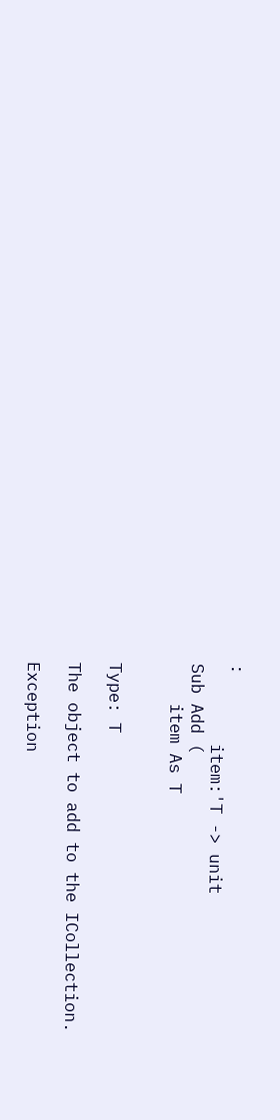:
        item:'T -> unit
Sub Add (
    item As T


Type: T

The object to add to the ICollection.

Exception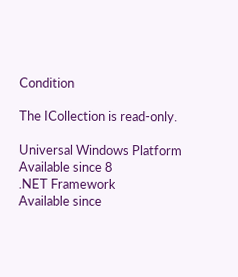Condition

The ICollection is read-only.

Universal Windows Platform
Available since 8
.NET Framework
Available since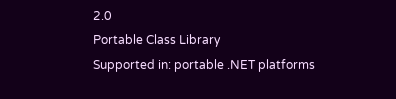2.0
Portable Class Library
Supported in: portable .NET platforms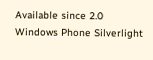Available since 2.0
Windows Phone Silverlight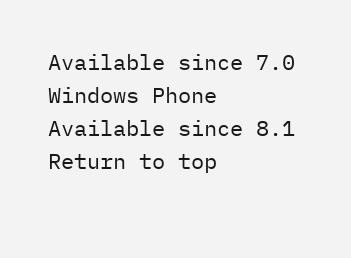Available since 7.0
Windows Phone
Available since 8.1
Return to top